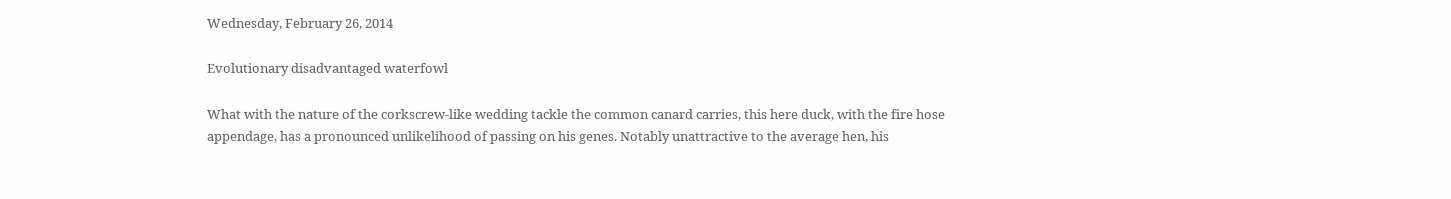Wednesday, February 26, 2014

Evolutionary disadvantaged waterfowl

What with the nature of the corkscrew-like wedding tackle the common canard carries, this here duck, with the fire hose appendage, has a pronounced unlikelihood of passing on his genes. Notably unattractive to the average hen, his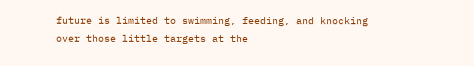future is limited to swimming, feeding, and knocking over those little targets at the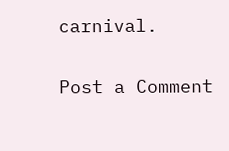carnival.

Post a Comment